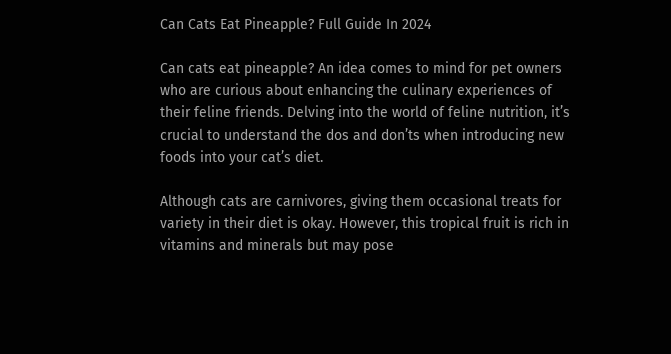Can Cats Eat Pineapple? Full Guide In 2024

Can cats eat pineapple? An idea comes to mind for pet owners who are curious about enhancing the culinary experiences of their feline friends. Delving into the world of feline nutrition, it’s crucial to understand the dos and don’ts when introducing new foods into your cat’s diet.

Although cats are carnivores, giving them occasional treats for variety in their diet is okay. However, this tropical fruit is rich in vitamins and minerals but may pose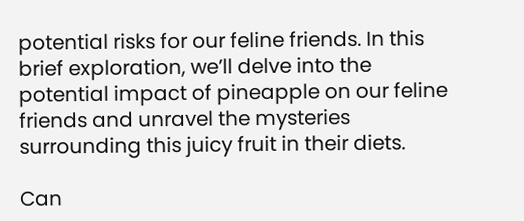potential risks for our feline friends. In this brief exploration, we’ll delve into the potential impact of pineapple on our feline friends and unravel the mysteries surrounding this juicy fruit in their diets.

Can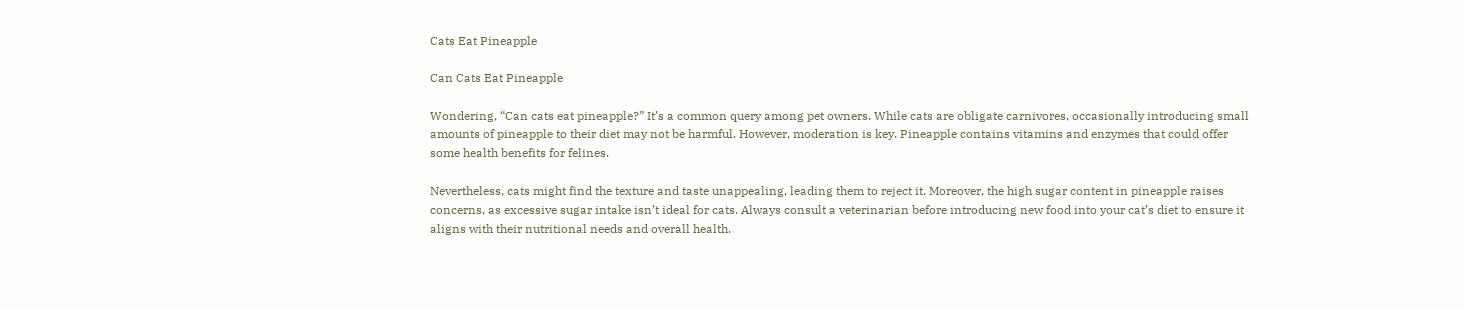Cats Eat Pineapple

Can Cats Eat Pineapple

Wondering, “Can cats eat pineapple?” It’s a common query among pet owners. While cats are obligate carnivores, occasionally introducing small amounts of pineapple to their diet may not be harmful. However, moderation is key. Pineapple contains vitamins and enzymes that could offer some health benefits for felines.

Nevertheless, cats might find the texture and taste unappealing, leading them to reject it. Moreover, the high sugar content in pineapple raises concerns, as excessive sugar intake isn’t ideal for cats. Always consult a veterinarian before introducing new food into your cat’s diet to ensure it aligns with their nutritional needs and overall health.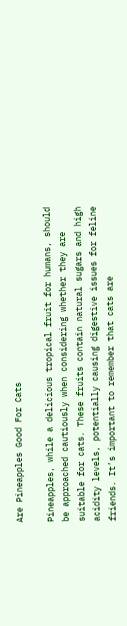Are Pineapples Good For Cats

Pineapples, while a delicious tropical fruit for humans, should be approached cautiously when considering whether they are suitable for cats. These fruits contain natural sugars and high acidity levels, potentially causing digestive issues for feline friends. It’s important to remember that cats are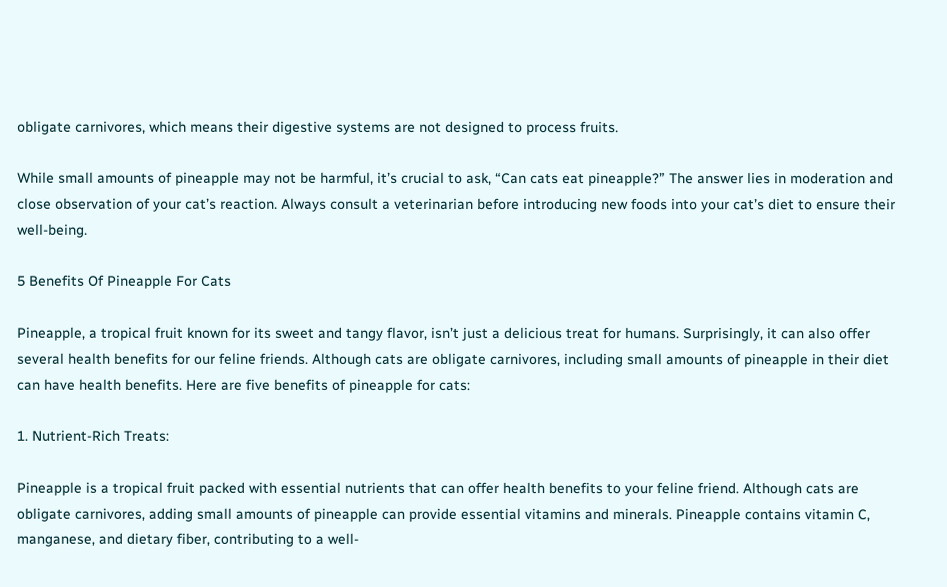obligate carnivores, which means their digestive systems are not designed to process fruits.

While small amounts of pineapple may not be harmful, it’s crucial to ask, “Can cats eat pineapple?” The answer lies in moderation and close observation of your cat’s reaction. Always consult a veterinarian before introducing new foods into your cat’s diet to ensure their well-being.

5 Benefits Of Pineapple For Cats

Pineapple, a tropical fruit known for its sweet and tangy flavor, isn’t just a delicious treat for humans. Surprisingly, it can also offer several health benefits for our feline friends. Although cats are obligate carnivores, including small amounts of pineapple in their diet can have health benefits. Here are five benefits of pineapple for cats:

1. Nutrient-Rich Treats:

Pineapple is a tropical fruit packed with essential nutrients that can offer health benefits to your feline friend. Although cats are obligate carnivores, adding small amounts of pineapple can provide essential vitamins and minerals. Pineapple contains vitamin C, manganese, and dietary fiber, contributing to a well-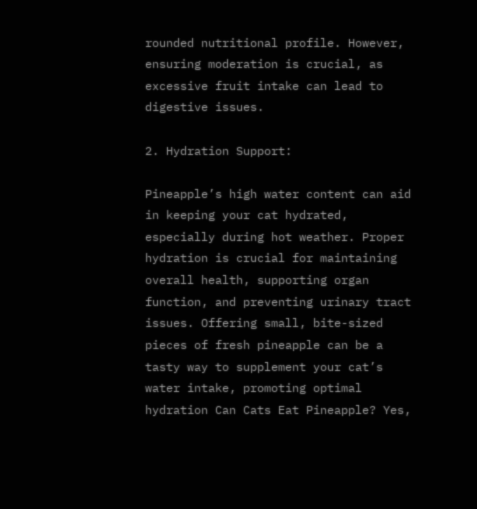rounded nutritional profile. However, ensuring moderation is crucial, as excessive fruit intake can lead to digestive issues.

2. Hydration Support:

Pineapple’s high water content can aid in keeping your cat hydrated, especially during hot weather. Proper hydration is crucial for maintaining overall health, supporting organ function, and preventing urinary tract issues. Offering small, bite-sized pieces of fresh pineapple can be a tasty way to supplement your cat’s water intake, promoting optimal hydration Can Cats Eat Pineapple? Yes,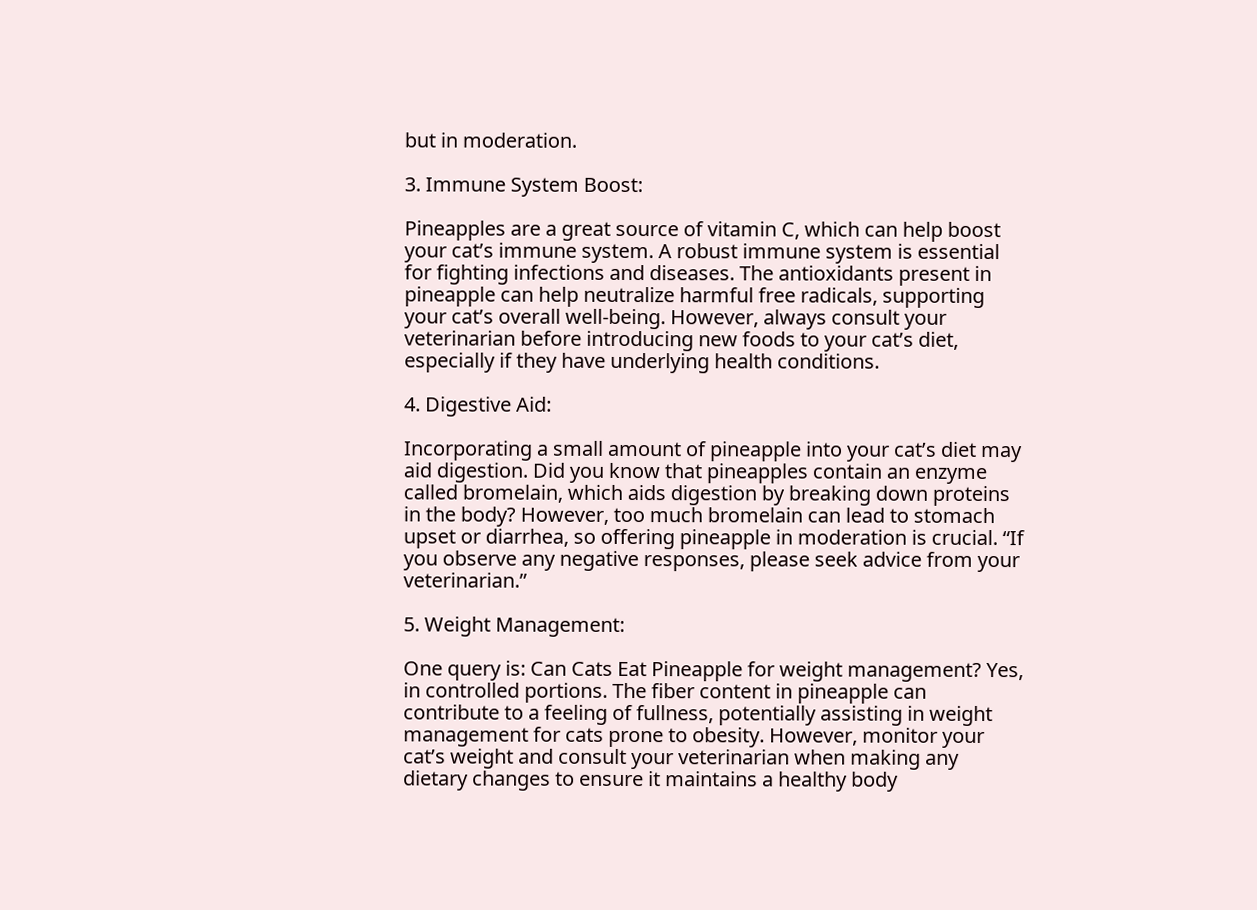but in moderation.

3. Immune System Boost:

Pineapples are a great source of vitamin C, which can help boost your cat’s immune system. A robust immune system is essential for fighting infections and diseases. The antioxidants present in pineapple can help neutralize harmful free radicals, supporting your cat’s overall well-being. However, always consult your veterinarian before introducing new foods to your cat’s diet, especially if they have underlying health conditions.

4. Digestive Aid:

Incorporating a small amount of pineapple into your cat’s diet may aid digestion. Did you know that pineapples contain an enzyme called bromelain, which aids digestion by breaking down proteins in the body? However, too much bromelain can lead to stomach upset or diarrhea, so offering pineapple in moderation is crucial. “If you observe any negative responses, please seek advice from your veterinarian.”

5. Weight Management:

One query is: Can Cats Eat Pineapple for weight management? Yes, in controlled portions. The fiber content in pineapple can contribute to a feeling of fullness, potentially assisting in weight management for cats prone to obesity. However, monitor your cat’s weight and consult your veterinarian when making any dietary changes to ensure it maintains a healthy body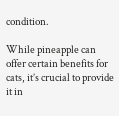condition.

While pineapple can offer certain benefits for cats, it’s crucial to provide it in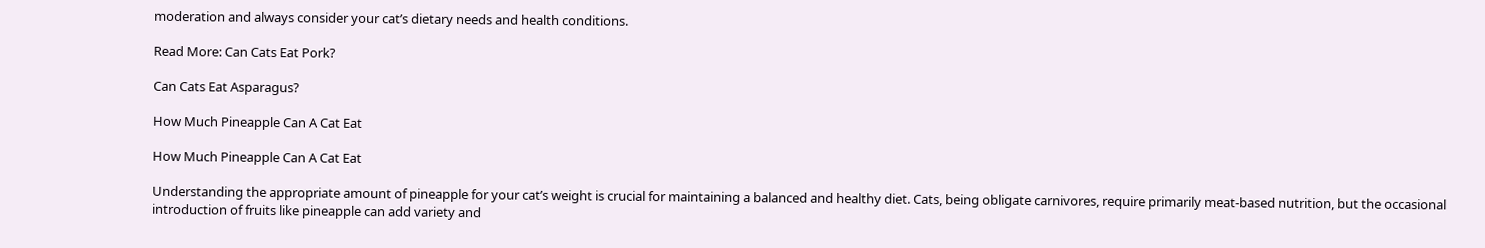moderation and always consider your cat’s dietary needs and health conditions.

Read More: Can Cats Eat Pork?

Can Cats Eat Asparagus?

How Much Pineapple Can A Cat Eat

How Much Pineapple Can A Cat Eat

Understanding the appropriate amount of pineapple for your cat’s weight is crucial for maintaining a balanced and healthy diet. Cats, being obligate carnivores, require primarily meat-based nutrition, but the occasional introduction of fruits like pineapple can add variety and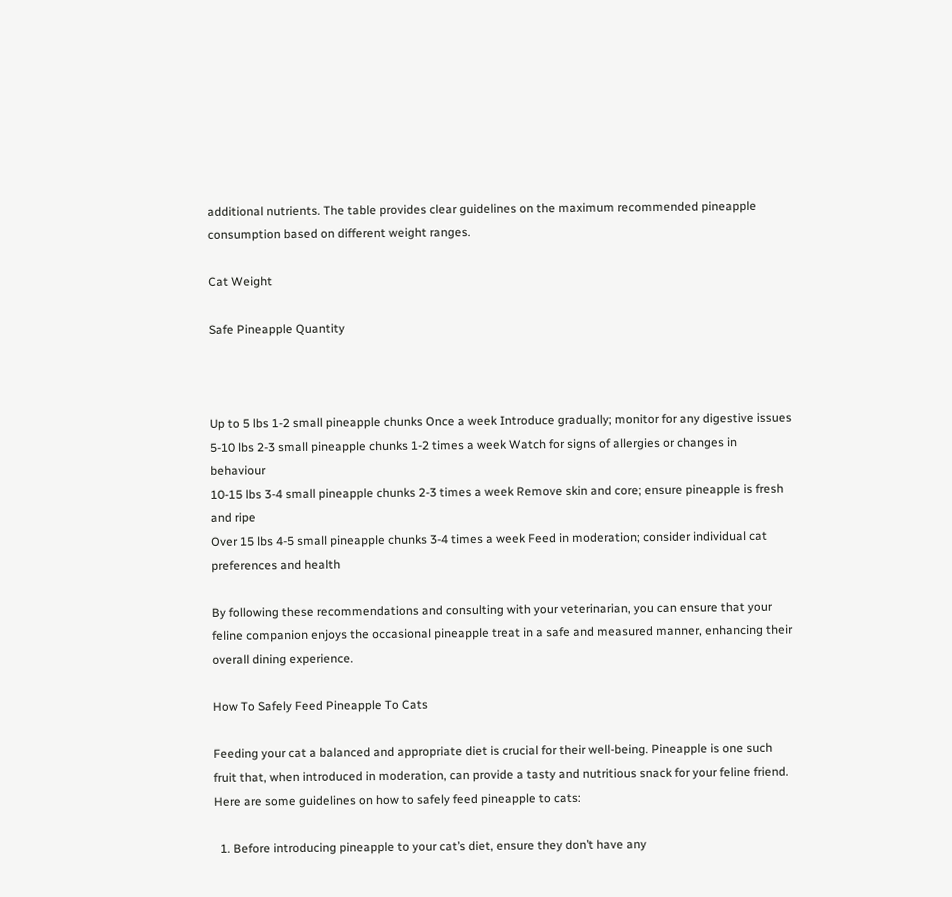additional nutrients. The table provides clear guidelines on the maximum recommended pineapple consumption based on different weight ranges.

Cat Weight

Safe Pineapple Quantity



Up to 5 lbs 1-2 small pineapple chunks Once a week Introduce gradually; monitor for any digestive issues
5-10 lbs 2-3 small pineapple chunks 1-2 times a week Watch for signs of allergies or changes in behaviour
10-15 lbs 3-4 small pineapple chunks 2-3 times a week Remove skin and core; ensure pineapple is fresh and ripe
Over 15 lbs 4-5 small pineapple chunks 3-4 times a week Feed in moderation; consider individual cat preferences and health

By following these recommendations and consulting with your veterinarian, you can ensure that your feline companion enjoys the occasional pineapple treat in a safe and measured manner, enhancing their overall dining experience.

How To Safely Feed Pineapple To Cats

Feeding your cat a balanced and appropriate diet is crucial for their well-being. Pineapple is one such fruit that, when introduced in moderation, can provide a tasty and nutritious snack for your feline friend. Here are some guidelines on how to safely feed pineapple to cats:

  1. Before introducing pineapple to your cat’s diet, ensure they don’t have any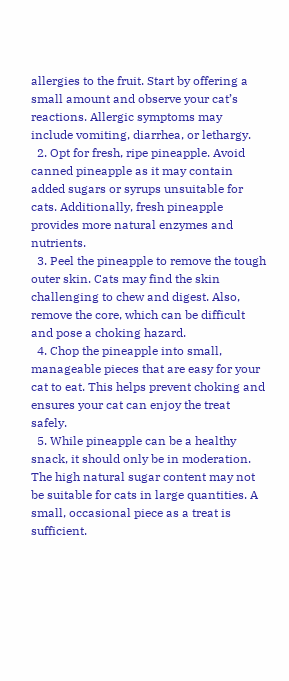allergies to the fruit. Start by offering a small amount and observe your cat’s reactions. Allergic symptoms may include vomiting, diarrhea, or lethargy.
  2. Opt for fresh, ripe pineapple. Avoid canned pineapple as it may contain added sugars or syrups unsuitable for cats. Additionally, fresh pineapple provides more natural enzymes and nutrients.
  3. Peel the pineapple to remove the tough outer skin. Cats may find the skin challenging to chew and digest. Also, remove the core, which can be difficult and pose a choking hazard.
  4. Chop the pineapple into small, manageable pieces that are easy for your cat to eat. This helps prevent choking and ensures your cat can enjoy the treat safely.
  5. While pineapple can be a healthy snack, it should only be in moderation. The high natural sugar content may not be suitable for cats in large quantities. A small, occasional piece as a treat is sufficient.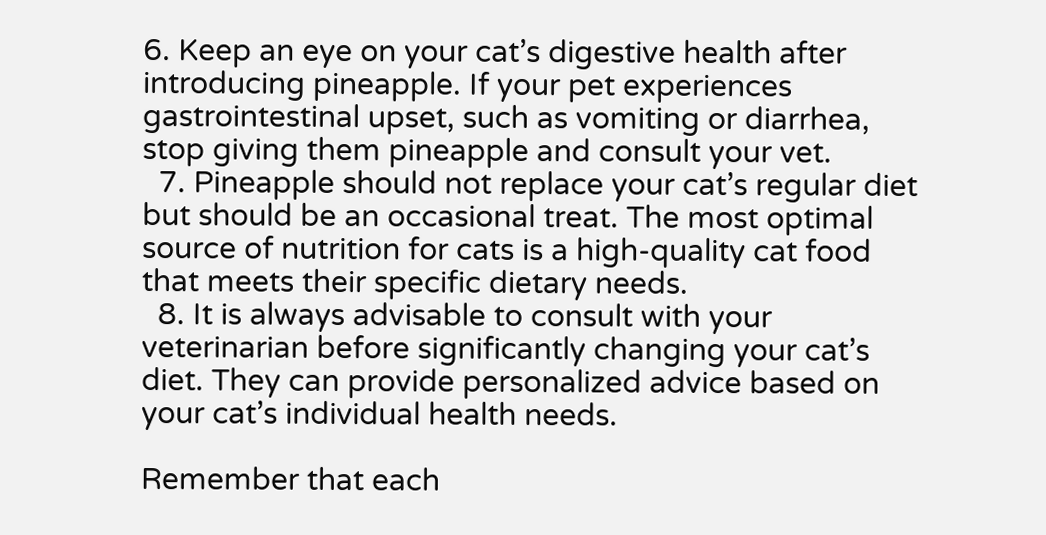6. Keep an eye on your cat’s digestive health after introducing pineapple. If your pet experiences gastrointestinal upset, such as vomiting or diarrhea, stop giving them pineapple and consult your vet.
  7. Pineapple should not replace your cat’s regular diet but should be an occasional treat. The most optimal source of nutrition for cats is a high-quality cat food that meets their specific dietary needs.
  8. It is always advisable to consult with your veterinarian before significantly changing your cat’s diet. They can provide personalized advice based on your cat’s individual health needs.

Remember that each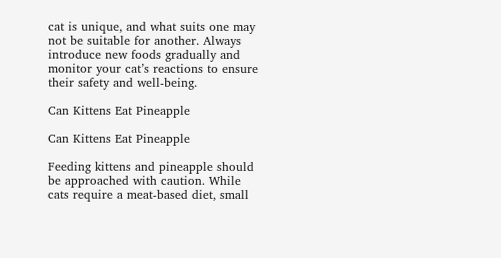cat is unique, and what suits one may not be suitable for another. Always introduce new foods gradually and monitor your cat’s reactions to ensure their safety and well-being.

Can Kittens Eat Pineapple

Can Kittens Eat Pineapple

Feeding kittens and pineapple should be approached with caution. While cats require a meat-based diet, small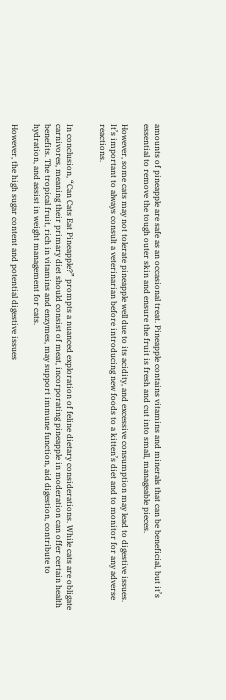amounts of pineapple are safe as an occasional treat. Pineapple contains vitamins and minerals that can be beneficial, but it’s essential to remove the tough outer skin and ensure the fruit is fresh and cut into small, manageable pieces.

However, some cats may not tolerate pineapple well due to its acidity, and excessive consumption may lead to digestive issues. It’s important to always consult a veterinarian before introducing new foods to a kitten’s diet and to monitor for any adverse reactions.


In conclusion, “Can Cats Eat Pineapple?” prompts a nuanced exploration of feline dietary considerations. While cats are obligate carnivores, meaning their primary diet should consist of meat, incorporating pineapple in moderation can offer certain health benefits. The tropical fruit, rich in vitamins and enzymes, may support immune function, aid digestion, contribute to hydration, and assist in weight management for cats.

However, the high sugar content and potential digestive issues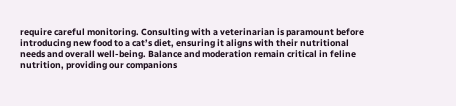require careful monitoring. Consulting with a veterinarian is paramount before introducing new food to a cat’s diet, ensuring it aligns with their nutritional needs and overall well-being. Balance and moderation remain critical in feline nutrition, providing our companions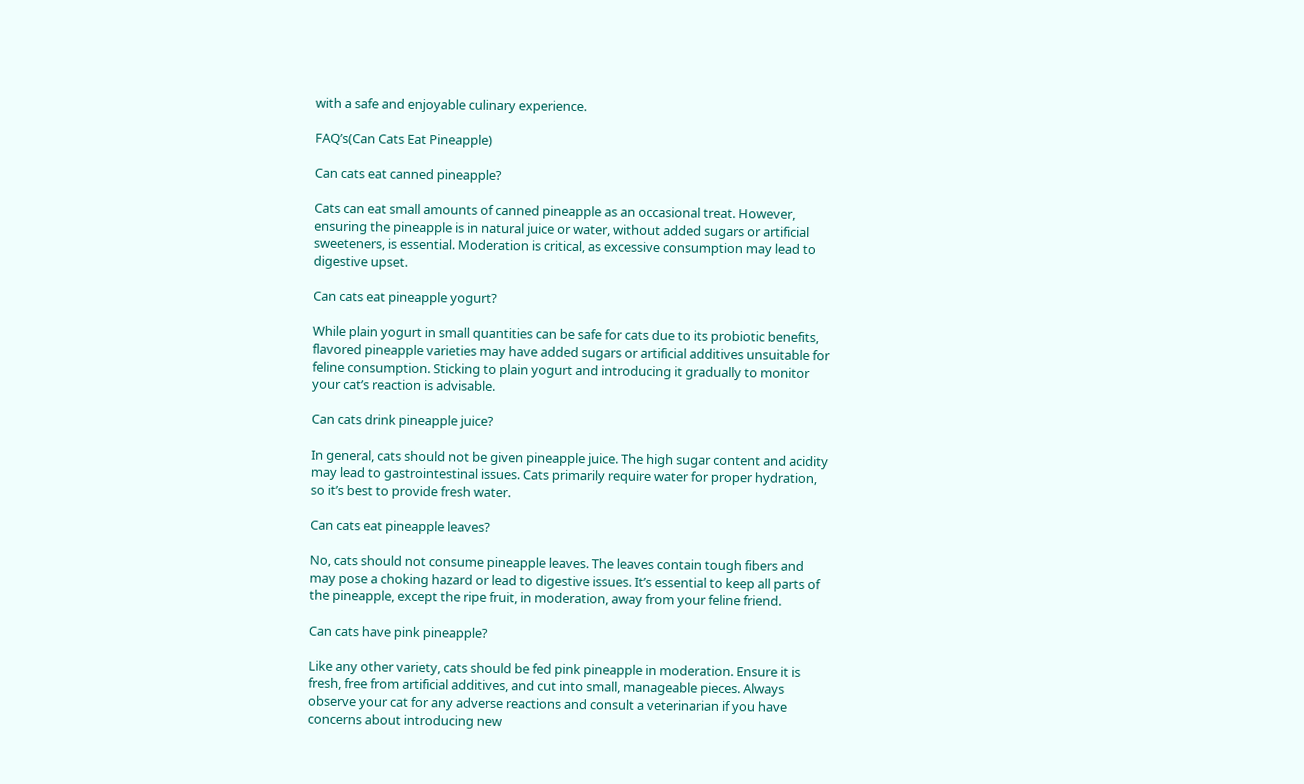with a safe and enjoyable culinary experience.

FAQ’s(Can Cats Eat Pineapple)

Can cats eat canned pineapple?

Cats can eat small amounts of canned pineapple as an occasional treat. However, ensuring the pineapple is in natural juice or water, without added sugars or artificial sweeteners, is essential. Moderation is critical, as excessive consumption may lead to digestive upset.

Can cats eat pineapple yogurt?

While plain yogurt in small quantities can be safe for cats due to its probiotic benefits, flavored pineapple varieties may have added sugars or artificial additives unsuitable for feline consumption. Sticking to plain yogurt and introducing it gradually to monitor your cat’s reaction is advisable.

Can cats drink pineapple juice?

In general, cats should not be given pineapple juice. The high sugar content and acidity may lead to gastrointestinal issues. Cats primarily require water for proper hydration, so it’s best to provide fresh water.

Can cats eat pineapple leaves?

No, cats should not consume pineapple leaves. The leaves contain tough fibers and may pose a choking hazard or lead to digestive issues. It’s essential to keep all parts of the pineapple, except the ripe fruit, in moderation, away from your feline friend.

Can cats have pink pineapple?

Like any other variety, cats should be fed pink pineapple in moderation. Ensure it is fresh, free from artificial additives, and cut into small, manageable pieces. Always observe your cat for any adverse reactions and consult a veterinarian if you have concerns about introducing new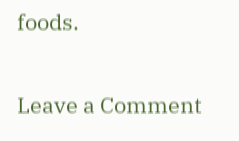foods.

Leave a Comment